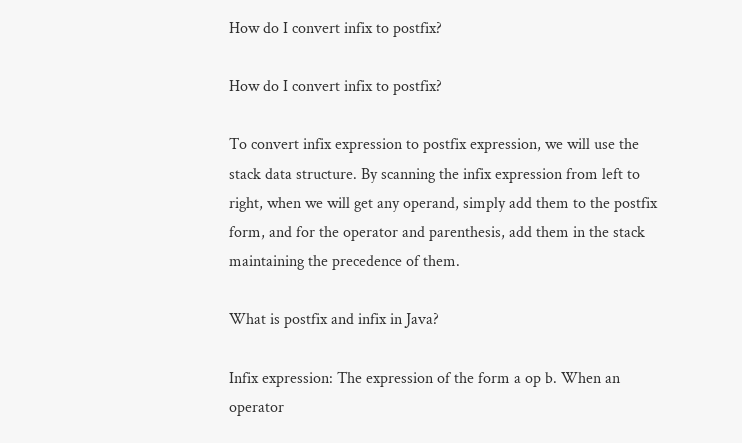How do I convert infix to postfix?

How do I convert infix to postfix?

To convert infix expression to postfix expression, we will use the stack data structure. By scanning the infix expression from left to right, when we will get any operand, simply add them to the postfix form, and for the operator and parenthesis, add them in the stack maintaining the precedence of them.

What is postfix and infix in Java?

Infix expression: The expression of the form a op b. When an operator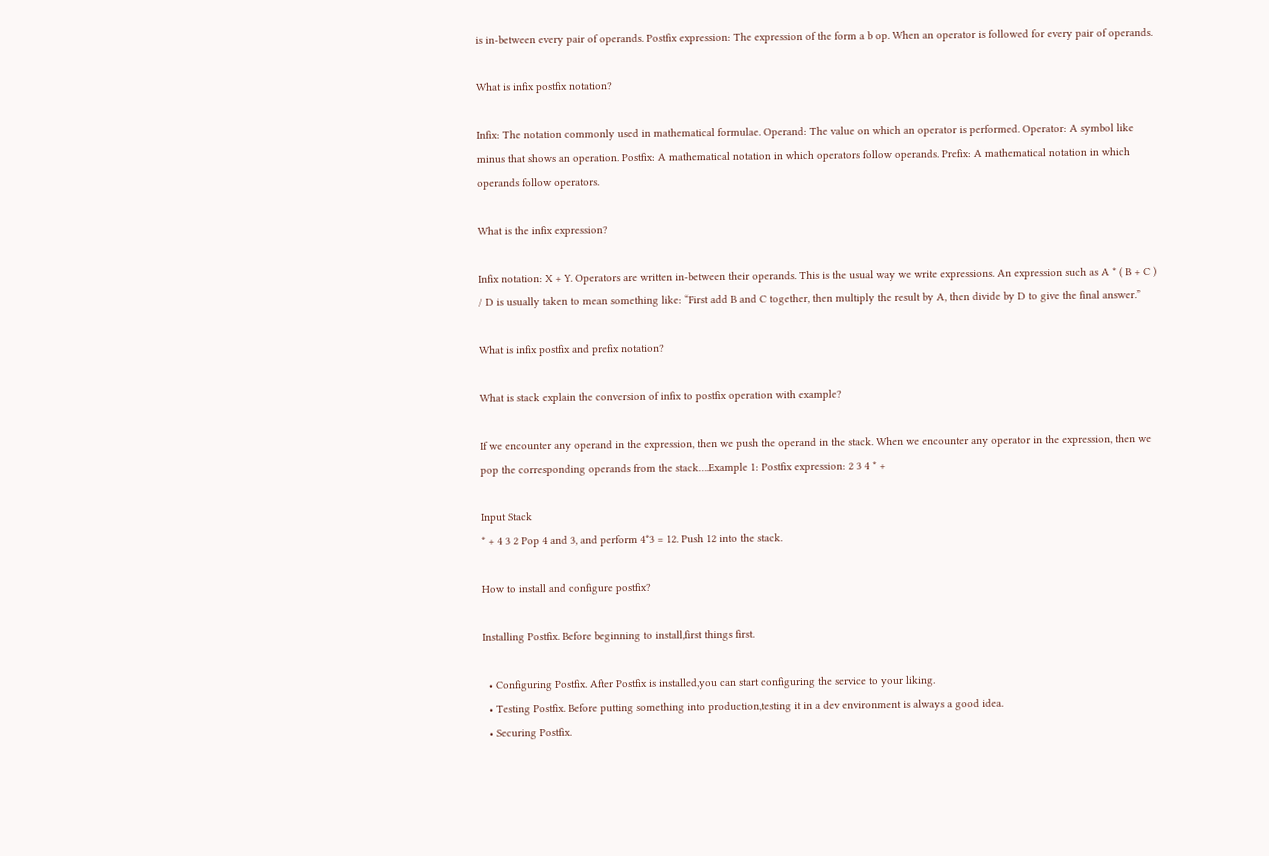is in-between every pair of operands. Postfix expression: The expression of the form a b op. When an operator is followed for every pair of operands.

What is infix postfix notation?

Infix: The notation commonly used in mathematical formulae. Operand: The value on which an operator is performed. Operator: A symbol like minus that shows an operation. Postfix: A mathematical notation in which operators follow operands. Prefix: A mathematical notation in which operands follow operators.

What is the infix expression?

Infix notation: X + Y. Operators are written in-between their operands. This is the usual way we write expressions. An expression such as A * ( B + C ) / D is usually taken to mean something like: “First add B and C together, then multiply the result by A, then divide by D to give the final answer.”

What is infix postfix and prefix notation?

What is stack explain the conversion of infix to postfix operation with example?

If we encounter any operand in the expression, then we push the operand in the stack. When we encounter any operator in the expression, then we pop the corresponding operands from the stack….Example 1: Postfix expression: 2 3 4 * +

Input Stack
* + 4 3 2 Pop 4 and 3, and perform 4*3 = 12. Push 12 into the stack.

How to install and configure postfix?

Installing Postfix. Before beginning to install,first things first.

  • Configuring Postfix. After Postfix is installed,you can start configuring the service to your liking.
  • Testing Postfix. Before putting something into production,testing it in a dev environment is always a good idea.
  • Securing Postfix.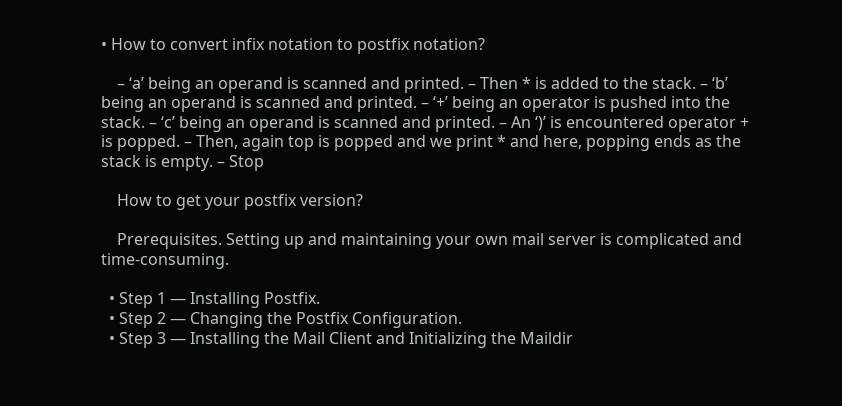• How to convert infix notation to postfix notation?

    – ‘a’ being an operand is scanned and printed. – Then * is added to the stack. – ‘b’ being an operand is scanned and printed. – ‘+’ being an operator is pushed into the stack. – ‘c’ being an operand is scanned and printed. – An ‘)’ is encountered operator + is popped. – Then, again top is popped and we print * and here, popping ends as the stack is empty. – Stop

    How to get your postfix version?

    Prerequisites. Setting up and maintaining your own mail server is complicated and time-consuming.

  • Step 1 — Installing Postfix.
  • Step 2 — Changing the Postfix Configuration.
  • Step 3 — Installing the Mail Client and Initializing the Maildir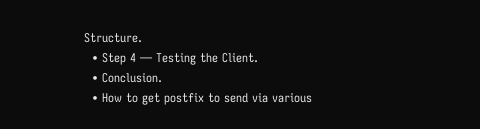Structure.
  • Step 4 — Testing the Client.
  • Conclusion.
  • How to get postfix to send via various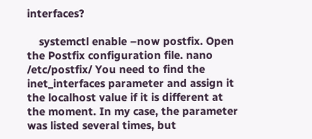interfaces?

    systemctl enable –now postfix. Open the Postfix configuration file. nano /etc/postfix/ You need to find the inet_interfaces parameter and assign it the localhost value if it is different at the moment. In my case, the parameter was listed several times, but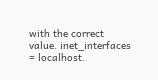with the correct value. inet_interfaces = localhost.